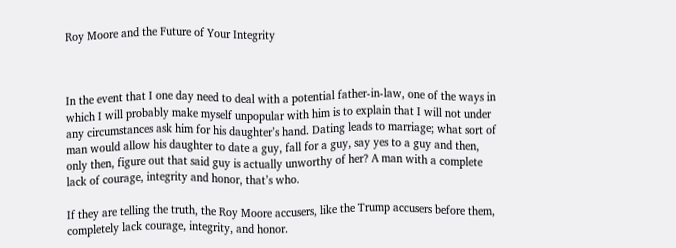Roy Moore and the Future of Your Integrity



In the event that I one day need to deal with a potential father-in-law, one of the ways in which I will probably make myself unpopular with him is to explain that I will not under any circumstances ask him for his daughter’s hand. Dating leads to marriage; what sort of man would allow his daughter to date a guy, fall for a guy, say yes to a guy and then, only then, figure out that said guy is actually unworthy of her? A man with a complete lack of courage, integrity and honor, that’s who.

If they are telling the truth, the Roy Moore accusers, like the Trump accusers before them, completely lack courage, integrity, and honor.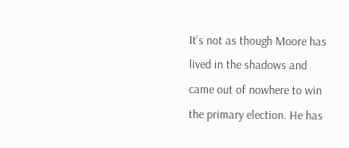It’s not as though Moore has lived in the shadows and came out of nowhere to win the primary election. He has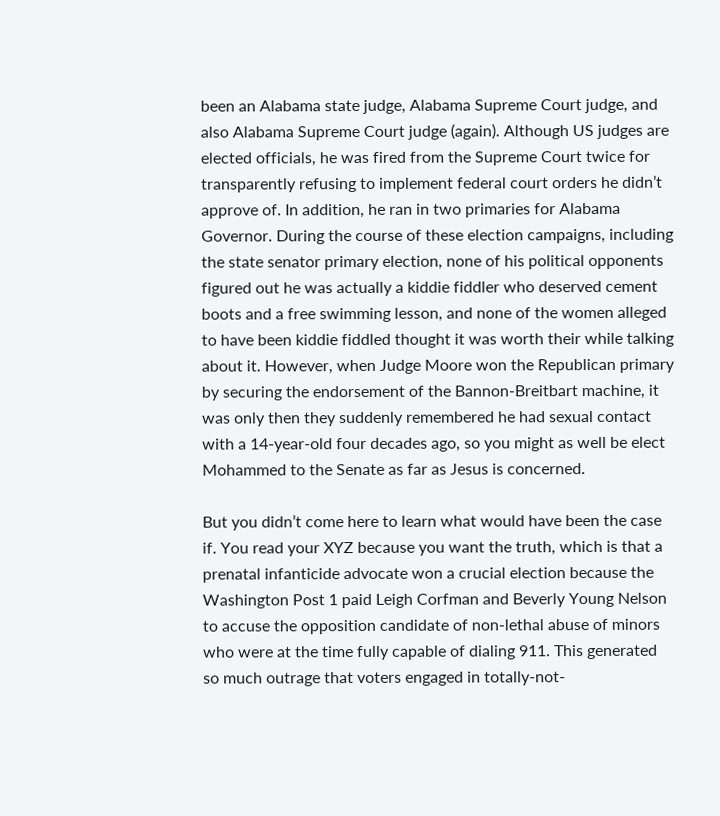been an Alabama state judge, Alabama Supreme Court judge, and also Alabama Supreme Court judge (again). Although US judges are elected officials, he was fired from the Supreme Court twice for transparently refusing to implement federal court orders he didn’t approve of. In addition, he ran in two primaries for Alabama Governor. During the course of these election campaigns, including the state senator primary election, none of his political opponents figured out he was actually a kiddie fiddler who deserved cement boots and a free swimming lesson, and none of the women alleged to have been kiddie fiddled thought it was worth their while talking about it. However, when Judge Moore won the Republican primary by securing the endorsement of the Bannon-Breitbart machine, it was only then they suddenly remembered he had sexual contact with a 14-year-old four decades ago, so you might as well be elect Mohammed to the Senate as far as Jesus is concerned.

But you didn’t come here to learn what would have been the case if. You read your XYZ because you want the truth, which is that a prenatal infanticide advocate won a crucial election because the Washington Post 1 paid Leigh Corfman and Beverly Young Nelson to accuse the opposition candidate of non-lethal abuse of minors who were at the time fully capable of dialing 911. This generated so much outrage that voters engaged in totally-not-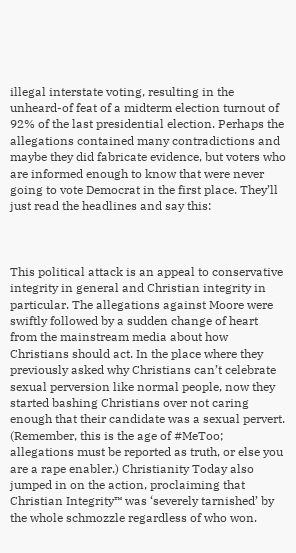illegal interstate voting, resulting in the unheard-of feat of a midterm election turnout of 92% of the last presidential election. Perhaps the allegations contained many contradictions and maybe they did fabricate evidence, but voters who are informed enough to know that were never going to vote Democrat in the first place. They’ll just read the headlines and say this:



This political attack is an appeal to conservative integrity in general and Christian integrity in particular. The allegations against Moore were swiftly followed by a sudden change of heart from the mainstream media about how Christians should act. In the place where they previously asked why Christians can’t celebrate sexual perversion like normal people, now they started bashing Christians over not caring enough that their candidate was a sexual pervert. (Remember, this is the age of #MeToo; allegations must be reported as truth, or else you are a rape enabler.) Christianity Today also jumped in on the action, proclaiming that Christian Integrity™ was ‘severely tarnished’ by the whole schmozzle regardless of who won.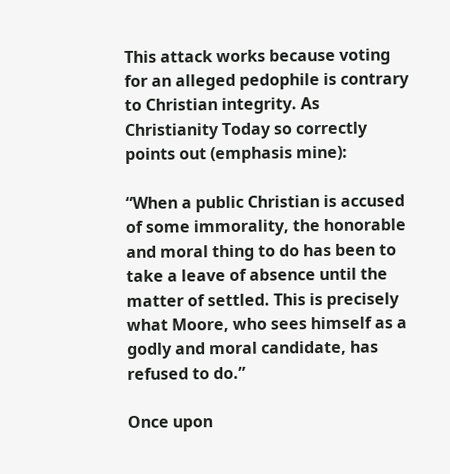This attack works because voting for an alleged pedophile is contrary to Christian integrity. As Christianity Today so correctly points out (emphasis mine):

“When a public Christian is accused of some immorality, the honorable and moral thing to do has been to take a leave of absence until the matter of settled. This is precisely what Moore, who sees himself as a godly and moral candidate, has refused to do.”

Once upon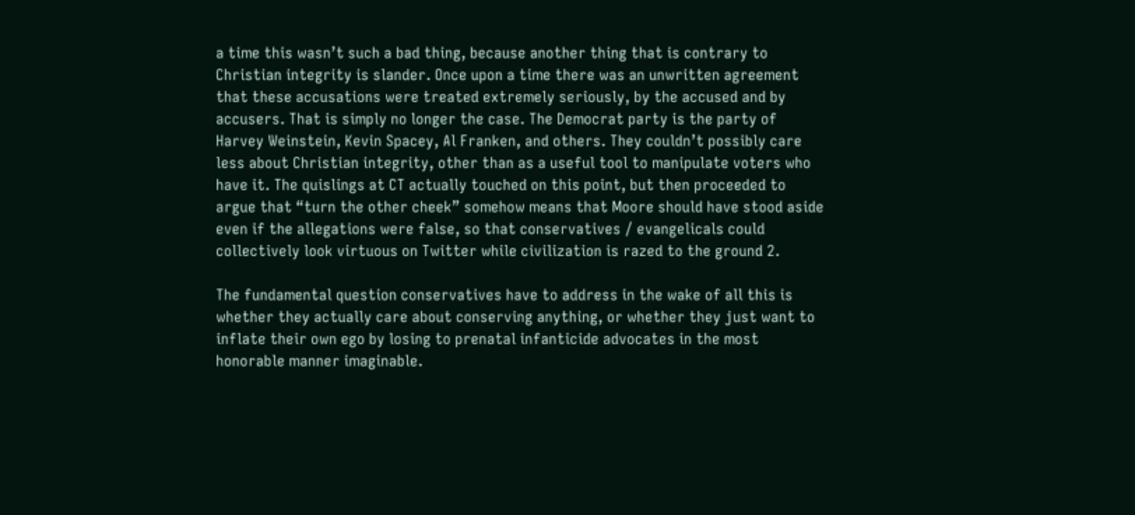a time this wasn’t such a bad thing, because another thing that is contrary to Christian integrity is slander. Once upon a time there was an unwritten agreement that these accusations were treated extremely seriously, by the accused and by accusers. That is simply no longer the case. The Democrat party is the party of Harvey Weinstein, Kevin Spacey, Al Franken, and others. They couldn’t possibly care less about Christian integrity, other than as a useful tool to manipulate voters who have it. The quislings at CT actually touched on this point, but then proceeded to argue that “turn the other cheek” somehow means that Moore should have stood aside even if the allegations were false, so that conservatives / evangelicals could collectively look virtuous on Twitter while civilization is razed to the ground 2.

The fundamental question conservatives have to address in the wake of all this is whether they actually care about conserving anything, or whether they just want to inflate their own ego by losing to prenatal infanticide advocates in the most honorable manner imaginable.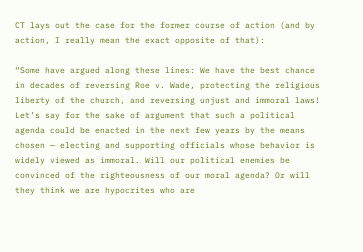CT lays out the case for the former course of action (and by action, I really mean the exact opposite of that):

“Some have argued along these lines: We have the best chance in decades of reversing Roe v. Wade, protecting the religious liberty of the church, and reversing unjust and immoral laws! Let’s say for the sake of argument that such a political agenda could be enacted in the next few years by the means chosen — electing and supporting officials whose behavior is widely viewed as immoral. Will our political enemies be convinced of the righteousness of our moral agenda? Or will they think we are hypocrites who are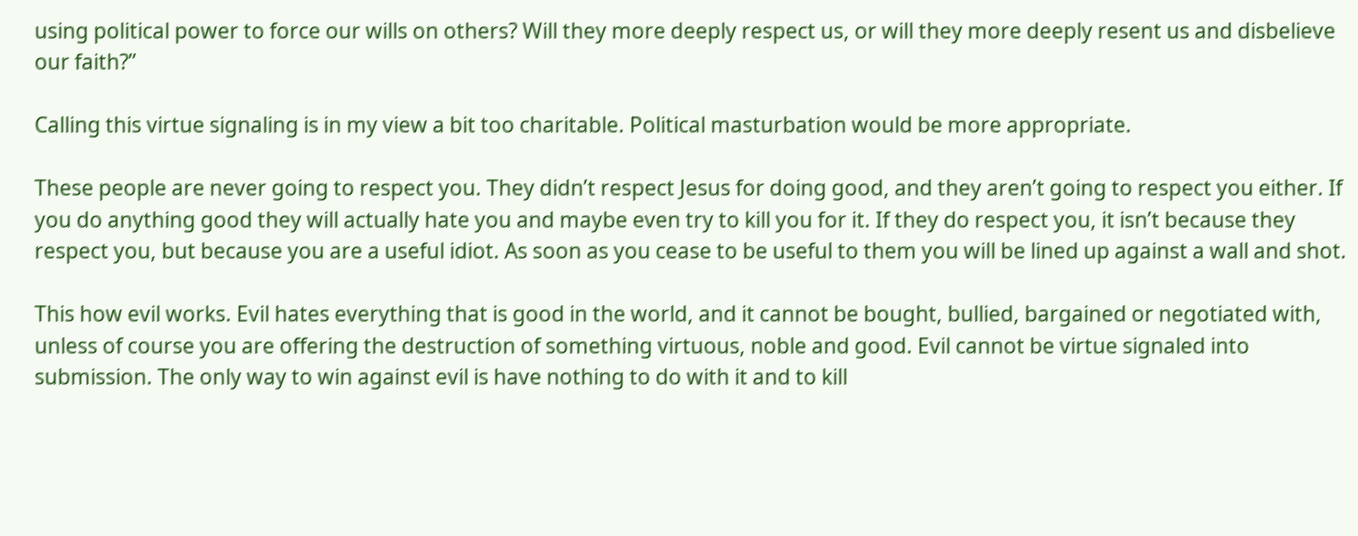using political power to force our wills on others? Will they more deeply respect us, or will they more deeply resent us and disbelieve our faith?”

Calling this virtue signaling is in my view a bit too charitable. Political masturbation would be more appropriate.

These people are never going to respect you. They didn’t respect Jesus for doing good, and they aren’t going to respect you either. If you do anything good they will actually hate you and maybe even try to kill you for it. If they do respect you, it isn’t because they respect you, but because you are a useful idiot. As soon as you cease to be useful to them you will be lined up against a wall and shot.

This how evil works. Evil hates everything that is good in the world, and it cannot be bought, bullied, bargained or negotiated with, unless of course you are offering the destruction of something virtuous, noble and good. Evil cannot be virtue signaled into submission. The only way to win against evil is have nothing to do with it and to kill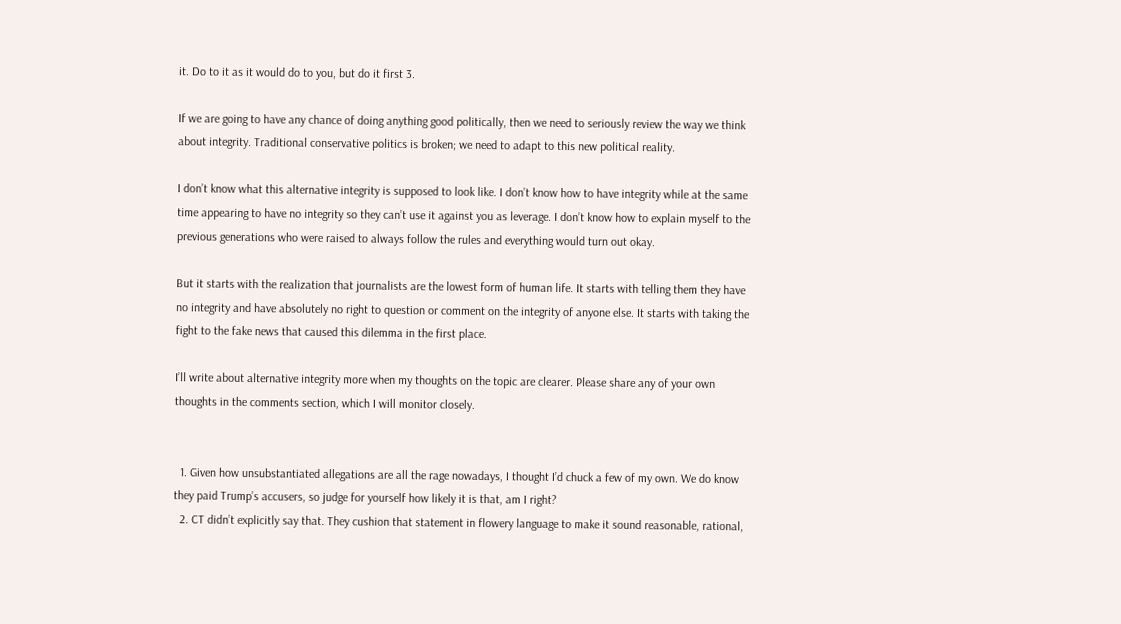it. Do to it as it would do to you, but do it first 3.

If we are going to have any chance of doing anything good politically, then we need to seriously review the way we think about integrity. Traditional conservative politics is broken; we need to adapt to this new political reality.

I don’t know what this alternative integrity is supposed to look like. I don’t know how to have integrity while at the same time appearing to have no integrity so they can’t use it against you as leverage. I don’t know how to explain myself to the previous generations who were raised to always follow the rules and everything would turn out okay.

But it starts with the realization that journalists are the lowest form of human life. It starts with telling them they have no integrity and have absolutely no right to question or comment on the integrity of anyone else. It starts with taking the fight to the fake news that caused this dilemma in the first place.

I’ll write about alternative integrity more when my thoughts on the topic are clearer. Please share any of your own thoughts in the comments section, which I will monitor closely.


  1. Given how unsubstantiated allegations are all the rage nowadays, I thought I’d chuck a few of my own. We do know they paid Trump’s accusers, so judge for yourself how likely it is that, am I right?
  2. CT didn’t explicitly say that. They cushion that statement in flowery language to make it sound reasonable, rational,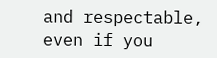and respectable, even if you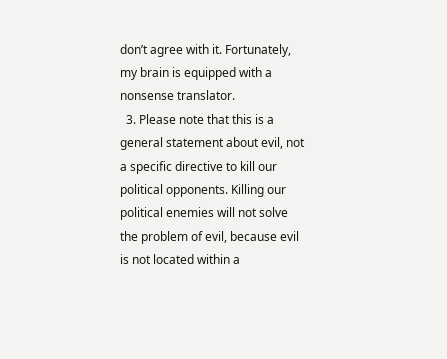don’t agree with it. Fortunately, my brain is equipped with a nonsense translator.
  3. Please note that this is a general statement about evil, not a specific directive to kill our political opponents. Killing our political enemies will not solve the problem of evil, because evil is not located within a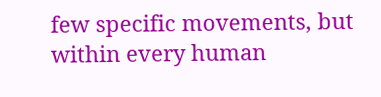few specific movements, but within every human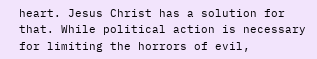heart. Jesus Christ has a solution for that. While political action is necessary for limiting the horrors of evil,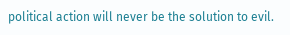political action will never be the solution to evil.